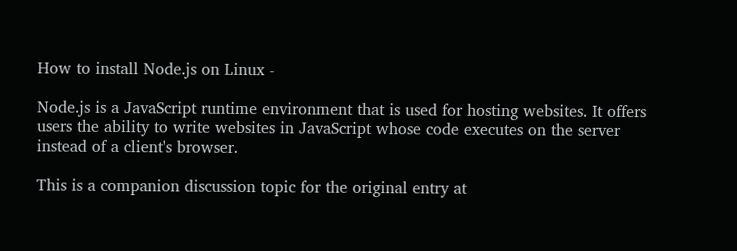How to install Node.js on Linux -

Node.js is a JavaScript runtime environment that is used for hosting websites. It offers users the ability to write websites in JavaScript whose code executes on the server instead of a client's browser.

This is a companion discussion topic for the original entry at